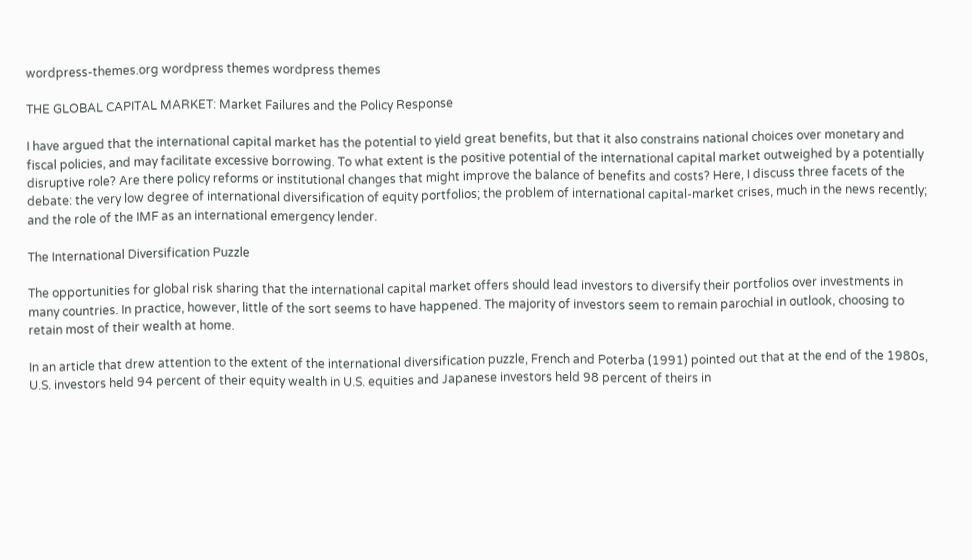wordpress-themes.org wordpress themes wordpress themes

THE GLOBAL CAPITAL MARKET: Market Failures and the Policy Response

I have argued that the international capital market has the potential to yield great benefits, but that it also constrains national choices over monetary and fiscal policies, and may facilitate excessive borrowing. To what extent is the positive potential of the international capital market outweighed by a potentially disruptive role? Are there policy reforms or institutional changes that might improve the balance of benefits and costs? Here, I discuss three facets of the debate: the very low degree of international diversification of equity portfolios; the problem of international capital-market crises, much in the news recently; and the role of the IMF as an international emergency lender.

The International Diversification Puzzle

The opportunities for global risk sharing that the international capital market offers should lead investors to diversify their portfolios over investments in many countries. In practice, however, little of the sort seems to have happened. The majority of investors seem to remain parochial in outlook, choosing to retain most of their wealth at home.

In an article that drew attention to the extent of the international diversification puzzle, French and Poterba (1991) pointed out that at the end of the 1980s, U.S. investors held 94 percent of their equity wealth in U.S. equities and Japanese investors held 98 percent of theirs in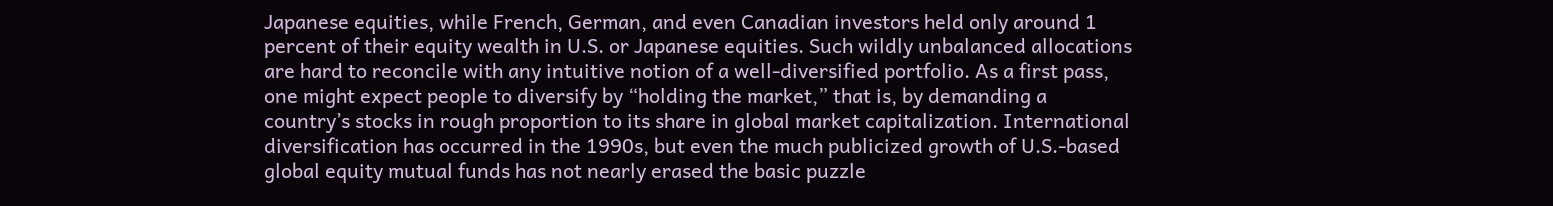Japanese equities, while French, German, and even Canadian investors held only around 1 percent of their equity wealth in U.S. or Japanese equities. Such wildly unbalanced allocations are hard to reconcile with any intuitive notion of a well-diversified portfolio. As a first pass, one might expect people to diversify by “holding the market,” that is, by demanding a country’s stocks in rough proportion to its share in global market capitalization. International diversification has occurred in the 1990s, but even the much publicized growth of U.S.-based global equity mutual funds has not nearly erased the basic puzzle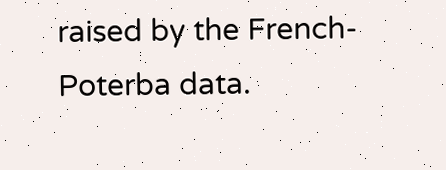raised by the French-Poterba data.